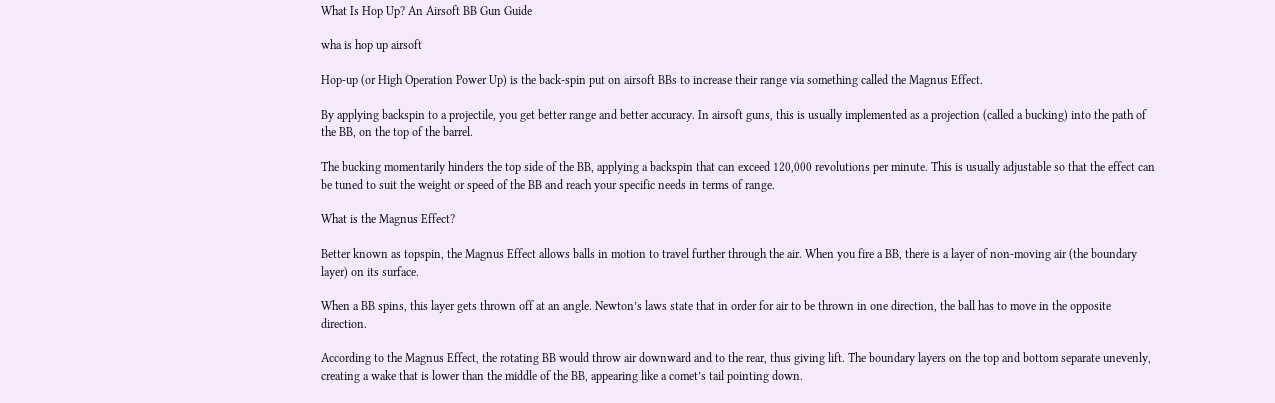What Is Hop Up? An Airsoft BB Gun Guide

wha is hop up airsoft

Hop-up (or High Operation Power Up) is the back-spin put on airsoft BBs to increase their range via something called the Magnus Effect.

By applying backspin to a projectile, you get better range and better accuracy. In airsoft guns, this is usually implemented as a projection (called a bucking) into the path of the BB, on the top of the barrel.

The bucking momentarily hinders the top side of the BB, applying a backspin that can exceed 120,000 revolutions per minute. This is usually adjustable so that the effect can be tuned to suit the weight or speed of the BB and reach your specific needs in terms of range.

What is the Magnus Effect?

Better known as topspin, the Magnus Effect allows balls in motion to travel further through the air. When you fire a BB, there is a layer of non-moving air (the boundary layer) on its surface.

When a BB spins, this layer gets thrown off at an angle. Newton’s laws state that in order for air to be thrown in one direction, the ball has to move in the opposite direction.

According to the Magnus Effect, the rotating BB would throw air downward and to the rear, thus giving lift. The boundary layers on the top and bottom separate unevenly, creating a wake that is lower than the middle of the BB, appearing like a comet’s tail pointing down.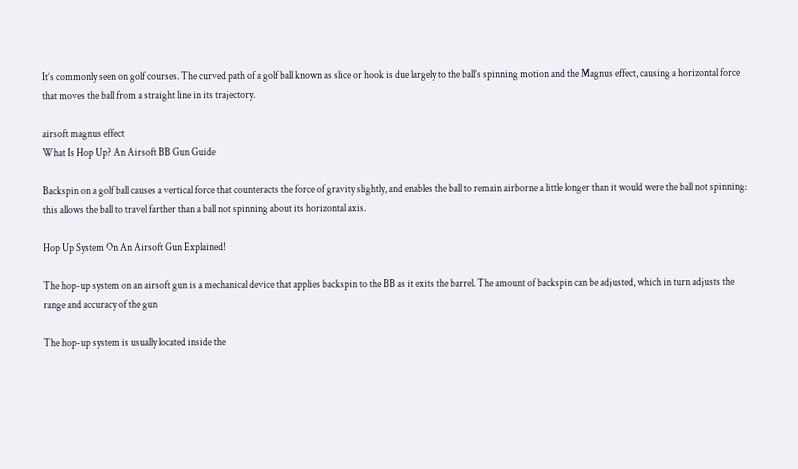It’s commonly seen on golf courses. The curved path of a golf ball known as slice or hook is due largely to the ball’s spinning motion and the Magnus effect, causing a horizontal force that moves the ball from a straight line in its trajectory.

airsoft magnus effect
What Is Hop Up? An Airsoft BB Gun Guide

Backspin on a golf ball causes a vertical force that counteracts the force of gravity slightly, and enables the ball to remain airborne a little longer than it would were the ball not spinning: this allows the ball to travel farther than a ball not spinning about its horizontal axis.

Hop Up System On An Airsoft Gun Explained!

The hop-up system on an airsoft gun is a mechanical device that applies backspin to the BB as it exits the barrel. The amount of backspin can be adjusted, which in turn adjusts the range and accuracy of the gun

The hop-up system is usually located inside the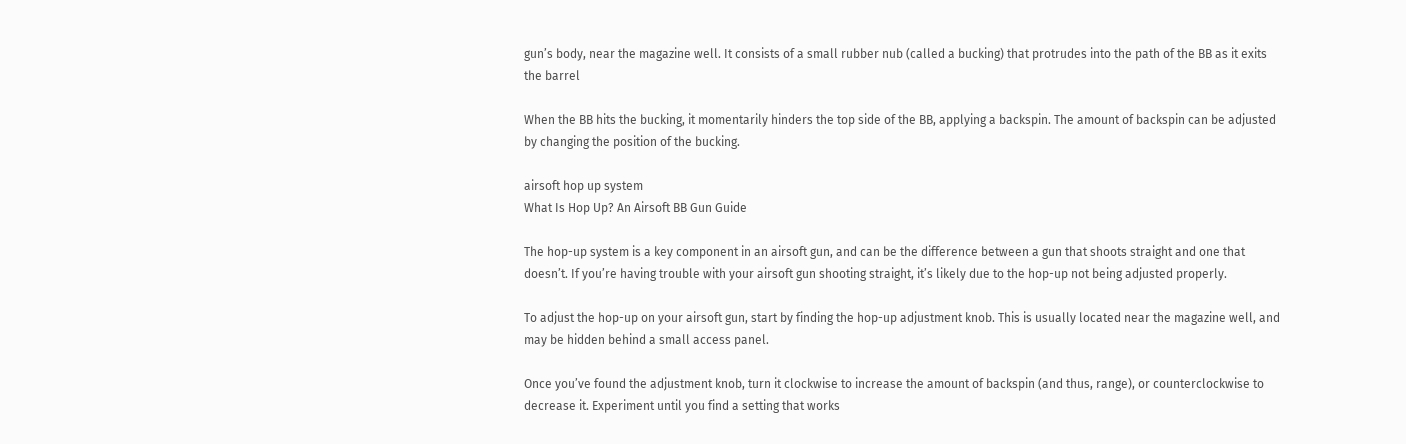gun’s body, near the magazine well. It consists of a small rubber nub (called a bucking) that protrudes into the path of the BB as it exits the barrel

When the BB hits the bucking, it momentarily hinders the top side of the BB, applying a backspin. The amount of backspin can be adjusted by changing the position of the bucking.

airsoft hop up system
What Is Hop Up? An Airsoft BB Gun Guide

The hop-up system is a key component in an airsoft gun, and can be the difference between a gun that shoots straight and one that doesn’t. If you’re having trouble with your airsoft gun shooting straight, it’s likely due to the hop-up not being adjusted properly.

To adjust the hop-up on your airsoft gun, start by finding the hop-up adjustment knob. This is usually located near the magazine well, and may be hidden behind a small access panel.

Once you’ve found the adjustment knob, turn it clockwise to increase the amount of backspin (and thus, range), or counterclockwise to decrease it. Experiment until you find a setting that works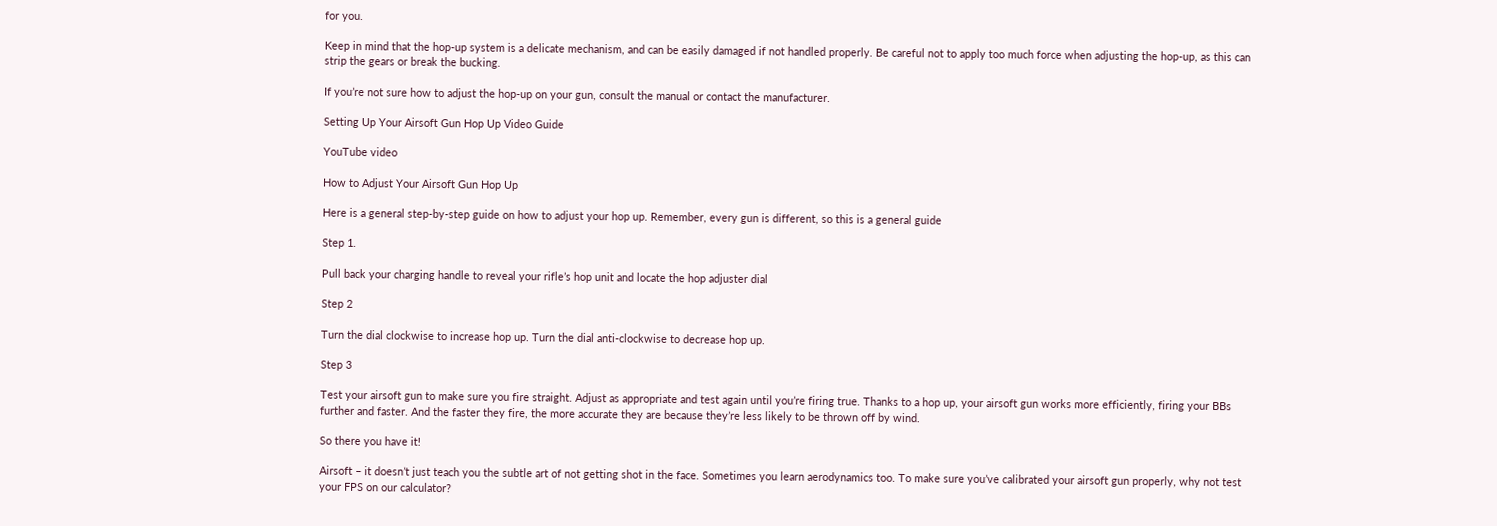for you.

Keep in mind that the hop-up system is a delicate mechanism, and can be easily damaged if not handled properly. Be careful not to apply too much force when adjusting the hop-up, as this can strip the gears or break the bucking.

If you’re not sure how to adjust the hop-up on your gun, consult the manual or contact the manufacturer.

Setting Up Your Airsoft Gun Hop Up Video Guide

YouTube video

How to Adjust Your Airsoft Gun Hop Up

Here is a general step-by-step guide on how to adjust your hop up. Remember, every gun is different, so this is a general guide

Step 1.

Pull back your charging handle to reveal your rifle’s hop unit and locate the hop adjuster dial

Step 2

Turn the dial clockwise to increase hop up. Turn the dial anti-clockwise to decrease hop up.

Step 3

Test your airsoft gun to make sure you fire straight. Adjust as appropriate and test again until you’re firing true. Thanks to a hop up, your airsoft gun works more efficiently, firing your BBs further and faster. And the faster they fire, the more accurate they are because they’re less likely to be thrown off by wind.

So there you have it!

Airsoft – it doesn’t just teach you the subtle art of not getting shot in the face. Sometimes you learn aerodynamics too. To make sure you’ve calibrated your airsoft gun properly, why not test your FPS on our calculator?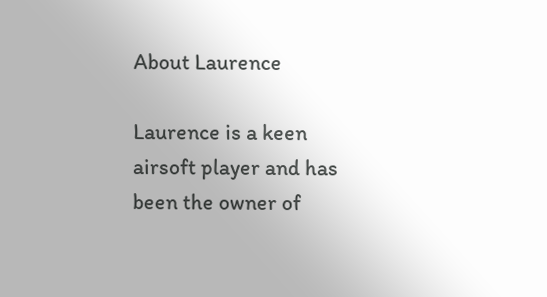About Laurence

Laurence is a keen airsoft player and has been the owner of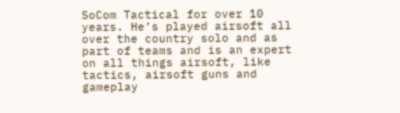SoCom Tactical for over 10 years. He’s played airsoft all over the country solo and as part of teams and is an expert on all things airsoft, like tactics, airsoft guns and gameplay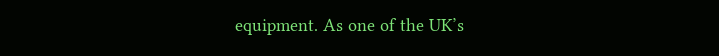equipment. As one of the UK’s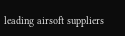leading airsoft suppliers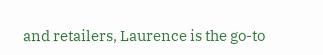and retailers, Laurence is the go-to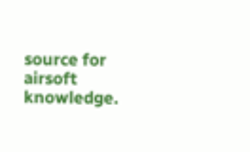source for airsoft knowledge.